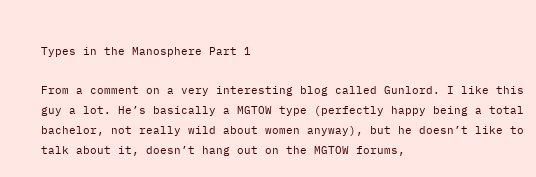Types in the Manosphere Part 1

From a comment on a very interesting blog called Gunlord. I like this guy a lot. He’s basically a MGTOW type (perfectly happy being a total bachelor, not really wild about women anyway), but he doesn’t like to talk about it, doesn’t hang out on the MGTOW forums,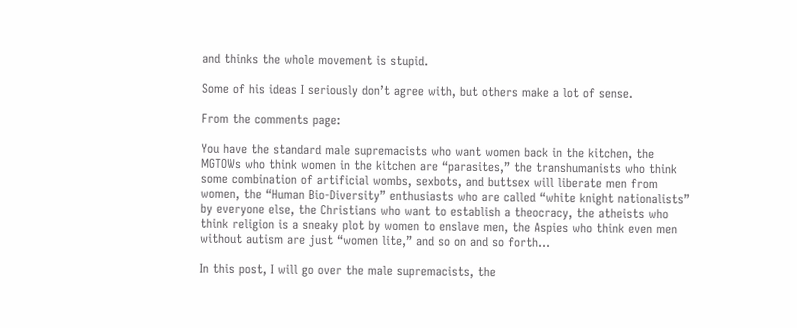and thinks the whole movement is stupid.

Some of his ideas I seriously don’t agree with, but others make a lot of sense.

From the comments page:

You have the standard male supremacists who want women back in the kitchen, the MGTOWs who think women in the kitchen are “parasites,” the transhumanists who think some combination of artificial wombs, sexbots, and buttsex will liberate men from women, the “Human Bio-Diversity” enthusiasts who are called “white knight nationalists” by everyone else, the Christians who want to establish a theocracy, the atheists who think religion is a sneaky plot by women to enslave men, the Aspies who think even men without autism are just “women lite,” and so on and so forth…

In this post, I will go over the male supremacists, the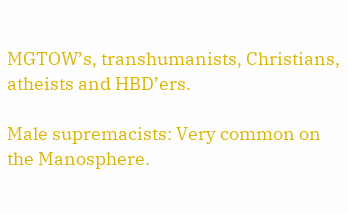MGTOW’s, transhumanists, Christians, atheists and HBD’ers.

Male supremacists: Very common on the Manosphere.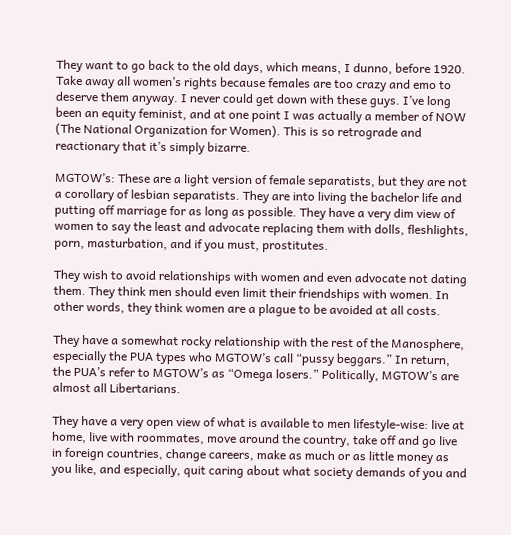They want to go back to the old days, which means, I dunno, before 1920. Take away all women’s rights because females are too crazy and emo to deserve them anyway. I never could get down with these guys. I’ve long been an equity feminist, and at one point I was actually a member of NOW (The National Organization for Women). This is so retrograde and reactionary that it’s simply bizarre.

MGTOW’s: These are a light version of female separatists, but they are not a corollary of lesbian separatists. They are into living the bachelor life and putting off marriage for as long as possible. They have a very dim view of women to say the least and advocate replacing them with dolls, fleshlights, porn, masturbation, and if you must, prostitutes.

They wish to avoid relationships with women and even advocate not dating them. They think men should even limit their friendships with women. In other words, they think women are a plague to be avoided at all costs.

They have a somewhat rocky relationship with the rest of the Manosphere, especially the PUA types who MGTOW’s call “pussy beggars.” In return, the PUA’s refer to MGTOW’s as “Omega losers.” Politically, MGTOW’s are almost all Libertarians.

They have a very open view of what is available to men lifestyle-wise: live at home, live with roommates, move around the country, take off and go live in foreign countries, change careers, make as much or as little money as you like, and especially, quit caring about what society demands of you and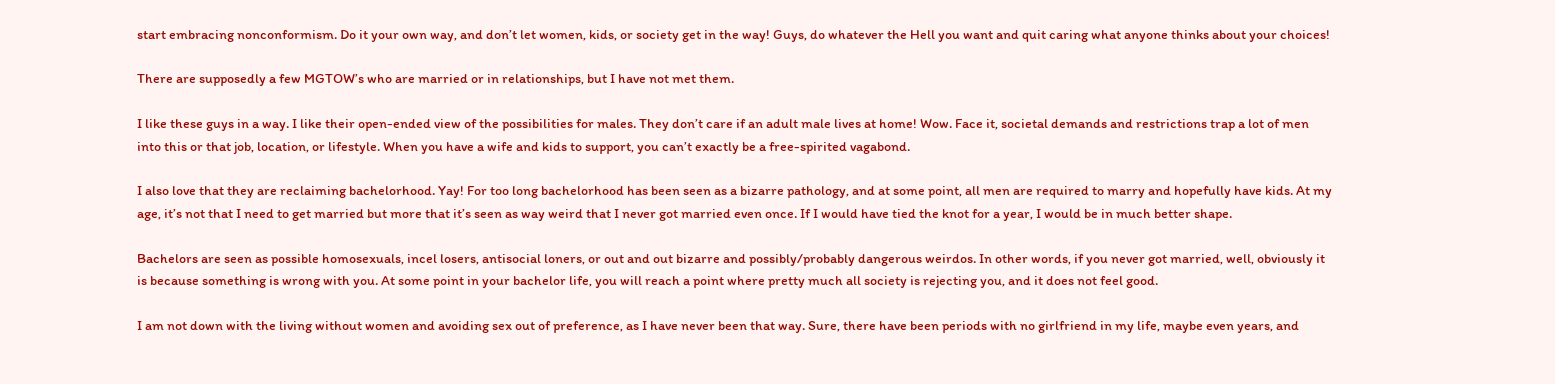start embracing nonconformism. Do it your own way, and don’t let women, kids, or society get in the way! Guys, do whatever the Hell you want and quit caring what anyone thinks about your choices!

There are supposedly a few MGTOW’s who are married or in relationships, but I have not met them.

I like these guys in a way. I like their open-ended view of the possibilities for males. They don’t care if an adult male lives at home! Wow. Face it, societal demands and restrictions trap a lot of men into this or that job, location, or lifestyle. When you have a wife and kids to support, you can’t exactly be a free-spirited vagabond.

I also love that they are reclaiming bachelorhood. Yay! For too long bachelorhood has been seen as a bizarre pathology, and at some point, all men are required to marry and hopefully have kids. At my age, it’s not that I need to get married but more that it’s seen as way weird that I never got married even once. If I would have tied the knot for a year, I would be in much better shape.

Bachelors are seen as possible homosexuals, incel losers, antisocial loners, or out and out bizarre and possibly/probably dangerous weirdos. In other words, if you never got married, well, obviously it is because something is wrong with you. At some point in your bachelor life, you will reach a point where pretty much all society is rejecting you, and it does not feel good.

I am not down with the living without women and avoiding sex out of preference, as I have never been that way. Sure, there have been periods with no girlfriend in my life, maybe even years, and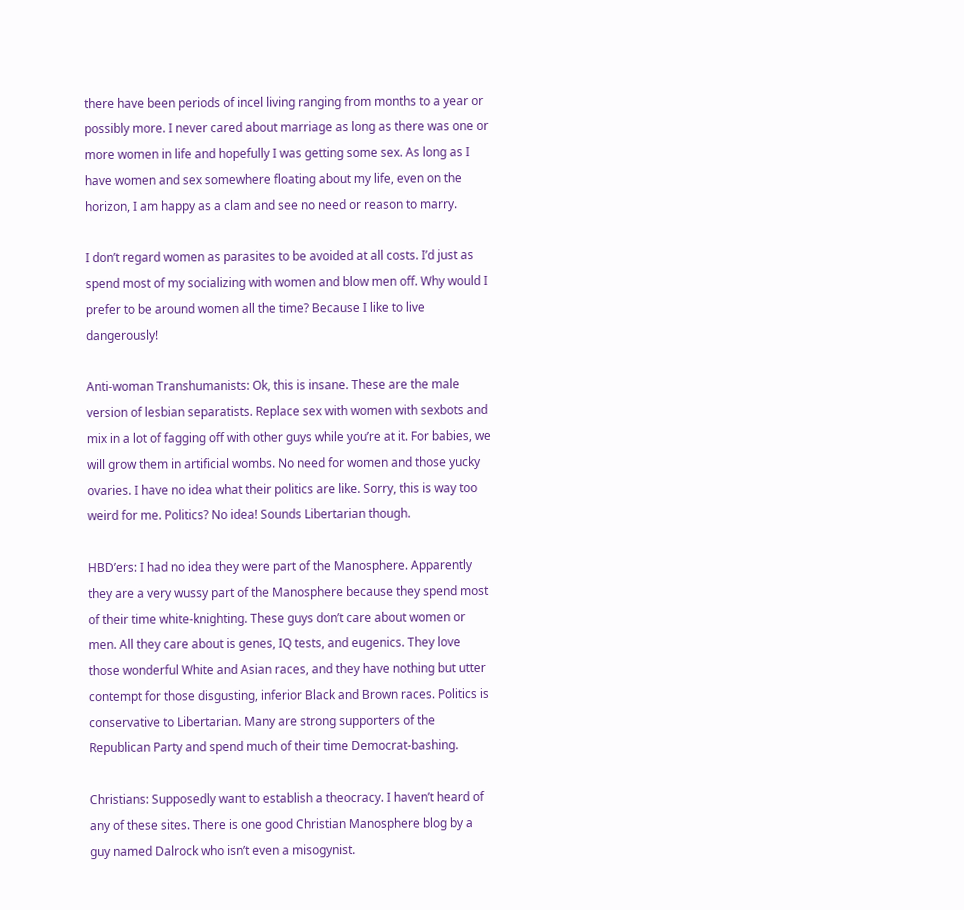there have been periods of incel living ranging from months to a year or possibly more. I never cared about marriage as long as there was one or more women in life and hopefully I was getting some sex. As long as I have women and sex somewhere floating about my life, even on the horizon, I am happy as a clam and see no need or reason to marry.

I don’t regard women as parasites to be avoided at all costs. I’d just as spend most of my socializing with women and blow men off. Why would I prefer to be around women all the time? Because I like to live dangerously!

Anti-woman Transhumanists: Ok, this is insane. These are the male version of lesbian separatists. Replace sex with women with sexbots and mix in a lot of fagging off with other guys while you’re at it. For babies, we will grow them in artificial wombs. No need for women and those yucky ovaries. I have no idea what their politics are like. Sorry, this is way too weird for me. Politics? No idea! Sounds Libertarian though.

HBD’ers: I had no idea they were part of the Manosphere. Apparently they are a very wussy part of the Manosphere because they spend most of their time white-knighting. These guys don’t care about women or men. All they care about is genes, IQ tests, and eugenics. They love those wonderful White and Asian races, and they have nothing but utter contempt for those disgusting, inferior Black and Brown races. Politics is conservative to Libertarian. Many are strong supporters of the Republican Party and spend much of their time Democrat-bashing.

Christians: Supposedly want to establish a theocracy. I haven’t heard of any of these sites. There is one good Christian Manosphere blog by a guy named Dalrock who isn’t even a misogynist.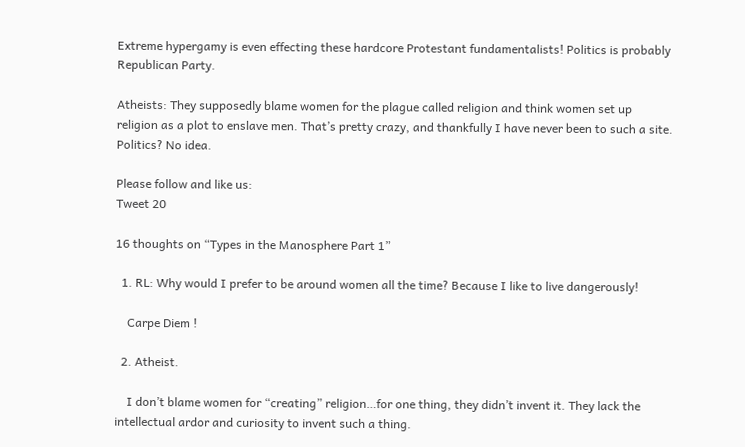Extreme hypergamy is even effecting these hardcore Protestant fundamentalists! Politics is probably Republican Party.

Atheists: They supposedly blame women for the plague called religion and think women set up religion as a plot to enslave men. That’s pretty crazy, and thankfully I have never been to such a site. Politics? No idea.

Please follow and like us:
Tweet 20

16 thoughts on “Types in the Manosphere Part 1”

  1. RL: Why would I prefer to be around women all the time? Because I like to live dangerously!

    Carpe Diem !

  2. Atheist.

    I don’t blame women for “creating” religion…for one thing, they didn’t invent it. They lack the intellectual ardor and curiosity to invent such a thing.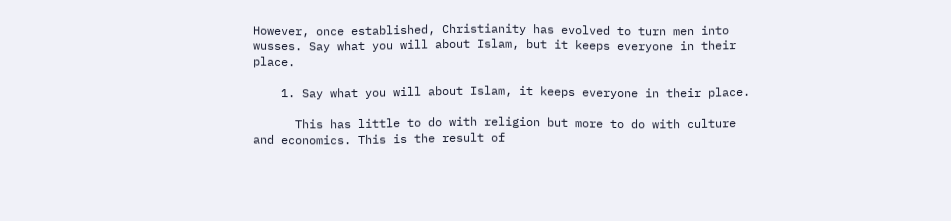However, once established, Christianity has evolved to turn men into wusses. Say what you will about Islam, but it keeps everyone in their place.

    1. Say what you will about Islam, it keeps everyone in their place.

      This has little to do with religion but more to do with culture and economics. This is the result of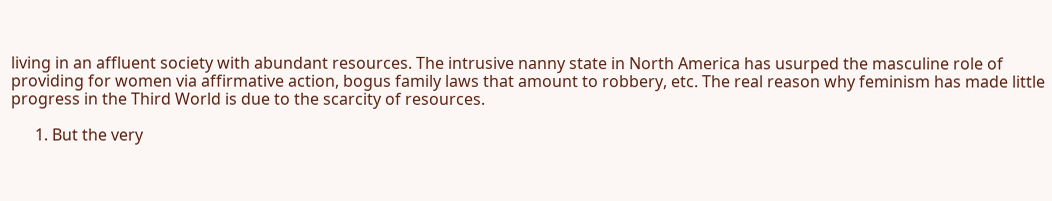living in an affluent society with abundant resources. The intrusive nanny state in North America has usurped the masculine role of providing for women via affirmative action, bogus family laws that amount to robbery, etc. The real reason why feminism has made little progress in the Third World is due to the scarcity of resources.

      1. But the very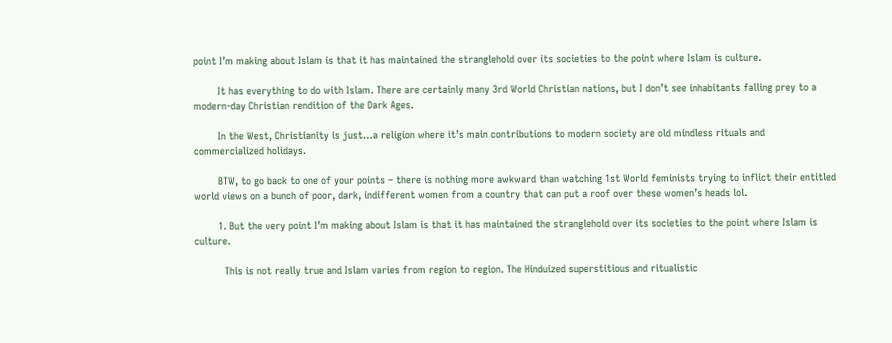point I’m making about Islam is that it has maintained the stranglehold over its societies to the point where Islam is culture.

        It has everything to do with Islam. There are certainly many 3rd World Christian nations, but I don’t see inhabitants falling prey to a modern-day Christian rendition of the Dark Ages.

        In the West, Christianity is just…a religion where it’s main contributions to modern society are old mindless rituals and commercialized holidays.

        BTW, to go back to one of your points – there is nothing more awkward than watching 1st World feminists trying to inflict their entitled world views on a bunch of poor, dark, indifferent women from a country that can put a roof over these women’s heads lol.

        1. But the very point I’m making about Islam is that it has maintained the stranglehold over its societies to the point where Islam is culture.

          This is not really true and Islam varies from region to region. The Hinduized superstitious and ritualistic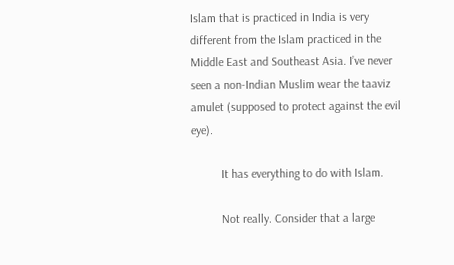Islam that is practiced in India is very different from the Islam practiced in the Middle East and Southeast Asia. I’ve never seen a non-Indian Muslim wear the taaviz amulet (supposed to protect against the evil eye).

          It has everything to do with Islam.

          Not really. Consider that a large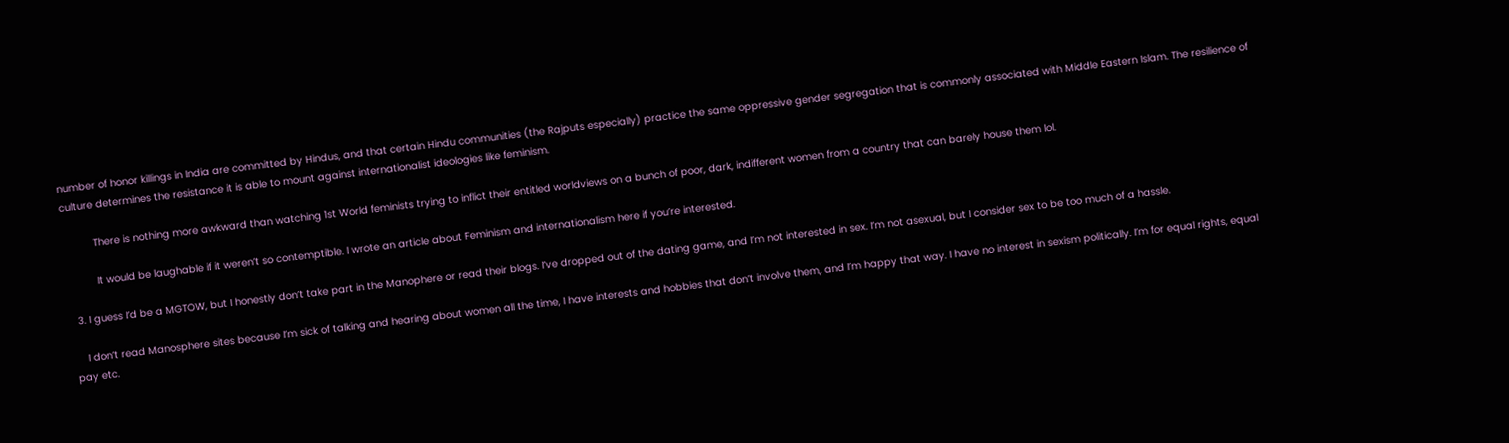number of honor killings in India are committed by Hindus, and that certain Hindu communities (the Rajputs especially) practice the same oppressive gender segregation that is commonly associated with Middle Eastern Islam. The resilience of culture determines the resistance it is able to mount against internationalist ideologies like feminism.

          There is nothing more awkward than watching 1st World feminists trying to inflict their entitled worldviews on a bunch of poor, dark, indifferent women from a country that can barely house them lol.

          It would be laughable if it weren’t so contemptible. I wrote an article about Feminism and internationalism here if you’re interested.

  3. I guess I’d be a MGTOW, but I honestly don’t take part in the Manophere or read their blogs. I’ve dropped out of the dating game, and I’m not interested in sex. I’m not asexual, but I consider sex to be too much of a hassle.

    I don’t read Manosphere sites because I’m sick of talking and hearing about women all the time, I have interests and hobbies that don’t involve them, and I’m happy that way. I have no interest in sexism politically. I’m for equal rights, equal pay etc.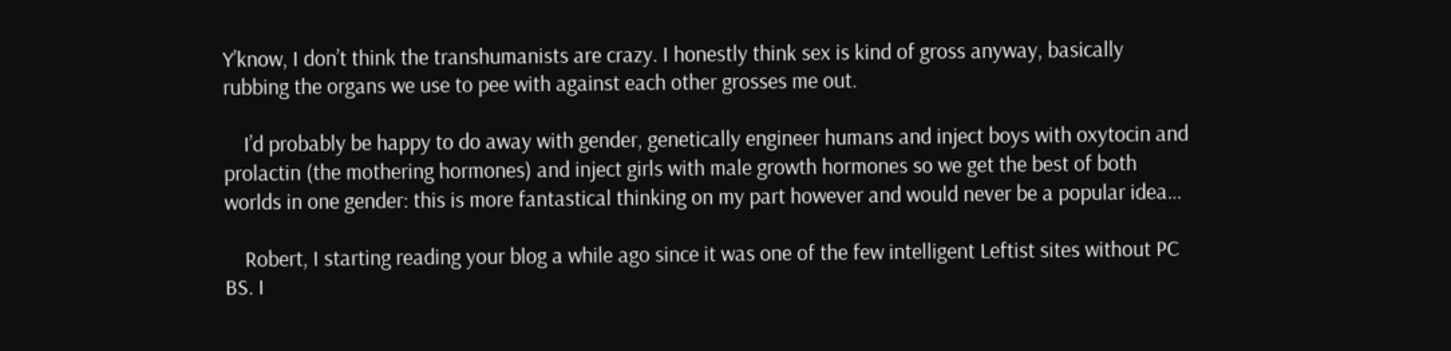Y’know, I don’t think the transhumanists are crazy. I honestly think sex is kind of gross anyway, basically rubbing the organs we use to pee with against each other grosses me out.

    I’d probably be happy to do away with gender, genetically engineer humans and inject boys with oxytocin and prolactin (the mothering hormones) and inject girls with male growth hormones so we get the best of both worlds in one gender: this is more fantastical thinking on my part however and would never be a popular idea…

    Robert, I starting reading your blog a while ago since it was one of the few intelligent Leftist sites without PC BS. I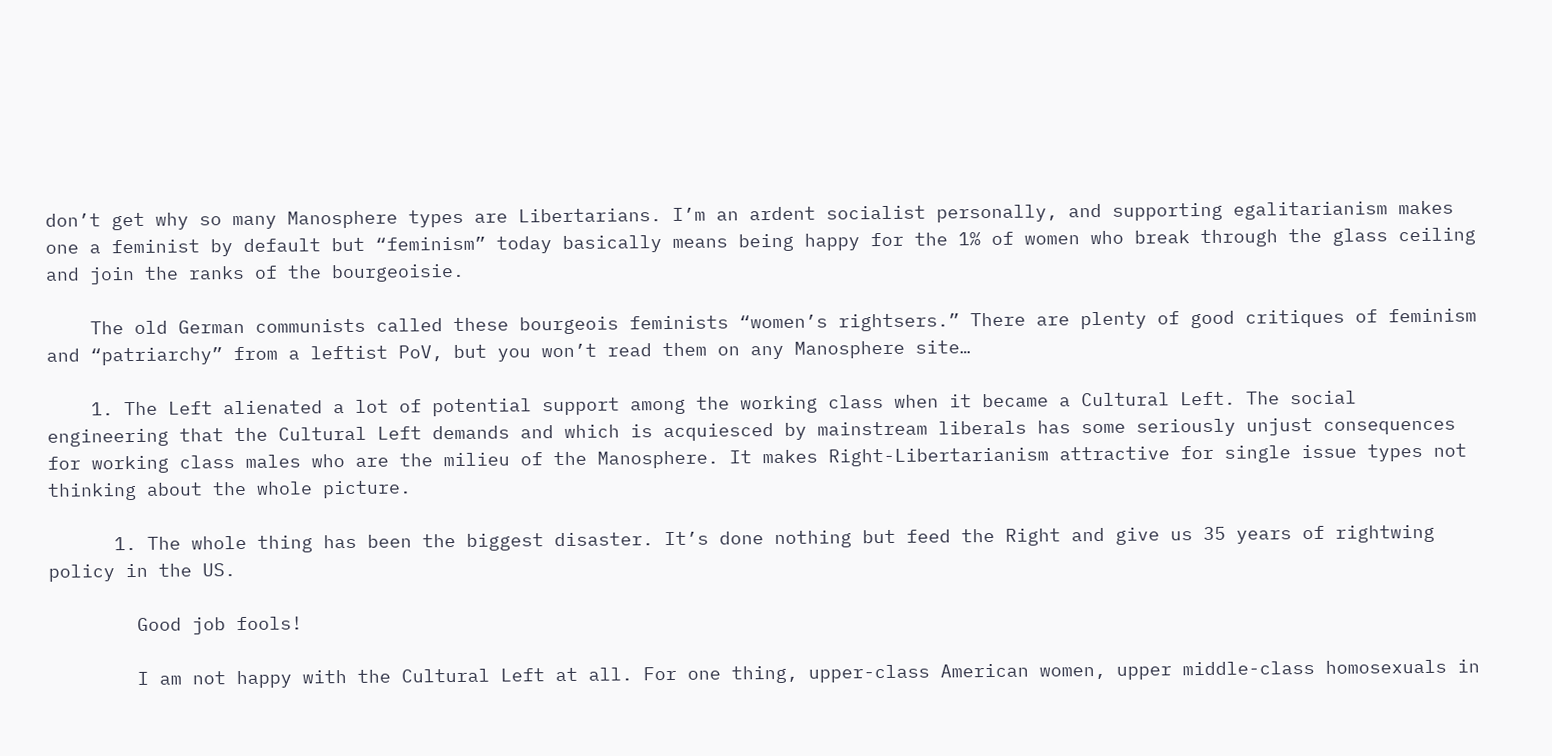don’t get why so many Manosphere types are Libertarians. I’m an ardent socialist personally, and supporting egalitarianism makes one a feminist by default but “feminism” today basically means being happy for the 1% of women who break through the glass ceiling and join the ranks of the bourgeoisie.

    The old German communists called these bourgeois feminists “women’s rightsers.” There are plenty of good critiques of feminism and “patriarchy” from a leftist PoV, but you won’t read them on any Manosphere site…

    1. The Left alienated a lot of potential support among the working class when it became a Cultural Left. The social engineering that the Cultural Left demands and which is acquiesced by mainstream liberals has some seriously unjust consequences for working class males who are the milieu of the Manosphere. It makes Right-Libertarianism attractive for single issue types not thinking about the whole picture.

      1. The whole thing has been the biggest disaster. It’s done nothing but feed the Right and give us 35 years of rightwing policy in the US.

        Good job fools!

        I am not happy with the Cultural Left at all. For one thing, upper-class American women, upper middle-class homosexuals in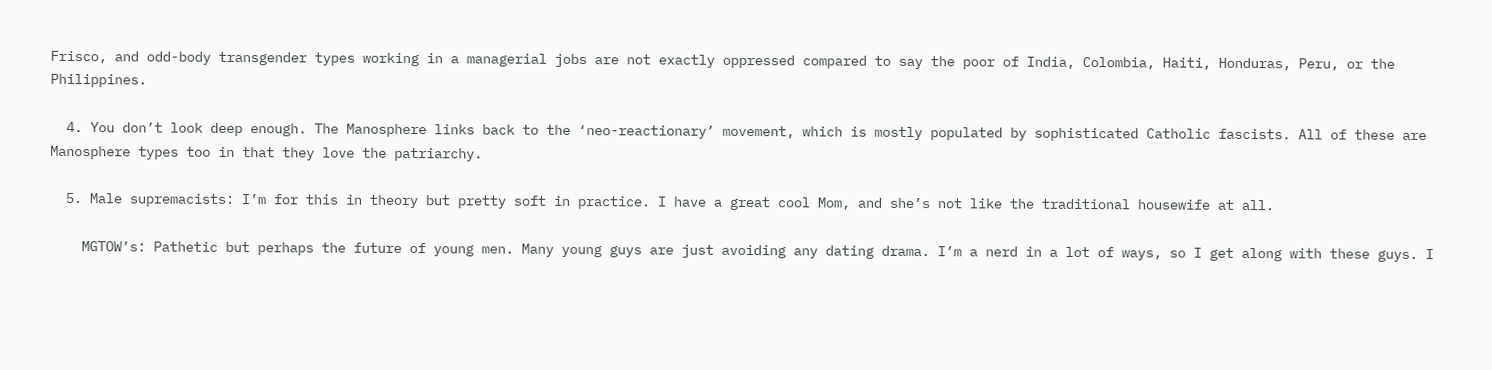Frisco, and odd-body transgender types working in a managerial jobs are not exactly oppressed compared to say the poor of India, Colombia, Haiti, Honduras, Peru, or the Philippines.

  4. You don’t look deep enough. The Manosphere links back to the ‘neo-reactionary’ movement, which is mostly populated by sophisticated Catholic fascists. All of these are Manosphere types too in that they love the patriarchy.

  5. Male supremacists: I’m for this in theory but pretty soft in practice. I have a great cool Mom, and she’s not like the traditional housewife at all.

    MGTOW’s: Pathetic but perhaps the future of young men. Many young guys are just avoiding any dating drama. I’m a nerd in a lot of ways, so I get along with these guys. I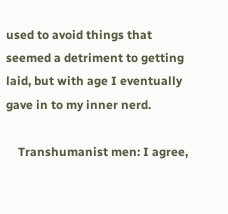used to avoid things that seemed a detriment to getting laid, but with age I eventually gave in to my inner nerd.

    Transhumanist men: I agree,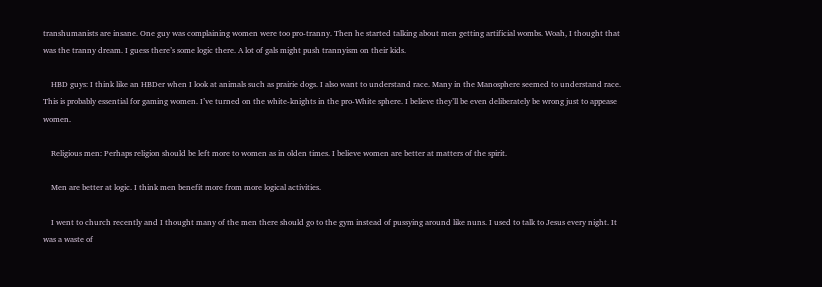transhumanists are insane. One guy was complaining women were too pro-tranny. Then he started talking about men getting artificial wombs. Woah, I thought that was the tranny dream. I guess there’s some logic there. A lot of gals might push trannyism on their kids.

    HBD guys: I think like an HBDer when I look at animals such as prairie dogs. I also want to understand race. Many in the Manosphere seemed to understand race. This is probably essential for gaming women. I’ve turned on the white-knights in the pro-White sphere. I believe they’ll be even deliberately be wrong just to appease women.

    Religious men: Perhaps religion should be left more to women as in olden times. I believe women are better at matters of the spirit.

    Men are better at logic. I think men benefit more from more logical activities.

    I went to church recently and I thought many of the men there should go to the gym instead of pussying around like nuns. I used to talk to Jesus every night. It was a waste of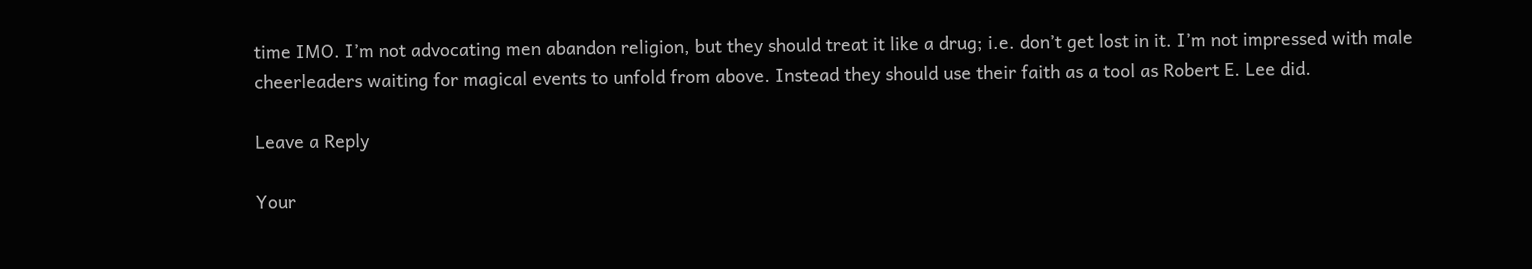time IMO. I’m not advocating men abandon religion, but they should treat it like a drug; i.e. don’t get lost in it. I’m not impressed with male cheerleaders waiting for magical events to unfold from above. Instead they should use their faith as a tool as Robert E. Lee did.

Leave a Reply

Your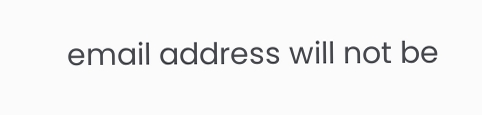email address will not be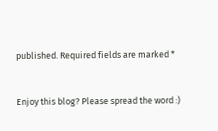published. Required fields are marked *


Enjoy this blog? Please spread the word :)